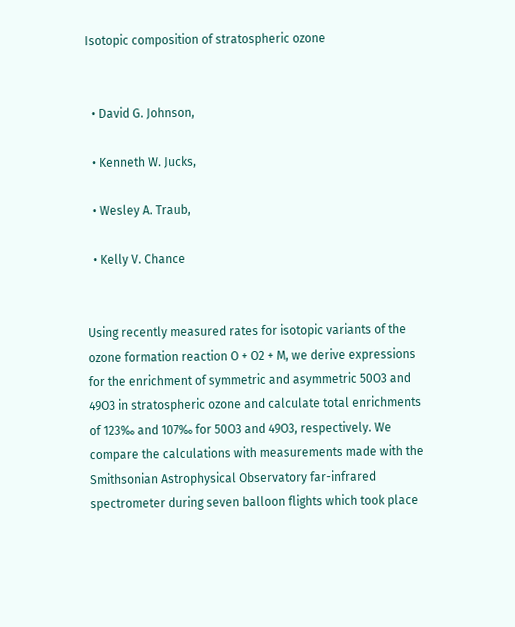Isotopic composition of stratospheric ozone


  • David G. Johnson,

  • Kenneth W. Jucks,

  • Wesley A. Traub,

  • Kelly V. Chance


Using recently measured rates for isotopic variants of the ozone formation reaction O + O2 + M, we derive expressions for the enrichment of symmetric and asymmetric 50O3 and 49O3 in stratospheric ozone and calculate total enrichments of 123‰ and 107‰ for 50O3 and 49O3, respectively. We compare the calculations with measurements made with the Smithsonian Astrophysical Observatory far-infrared spectrometer during seven balloon flights which took place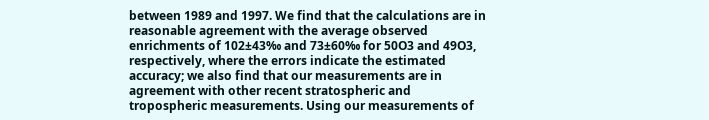between 1989 and 1997. We find that the calculations are in reasonable agreement with the average observed enrichments of 102±43‰ and 73±60‰ for 50O3 and 49O3, respectively, where the errors indicate the estimated accuracy; we also find that our measurements are in agreement with other recent stratospheric and tropospheric measurements. Using our measurements of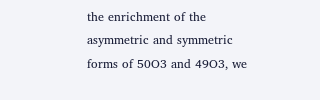the enrichment of the asymmetric and symmetric forms of 50O3 and 49O3, we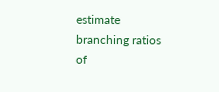estimate branching ratios of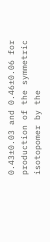0.43±0.03 and 0.46±0.06 for production of the symmetric isotopomer by the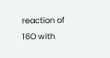reaction of 16O with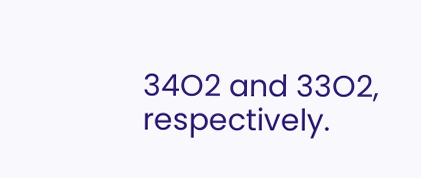34O2 and 33O2, respectively.